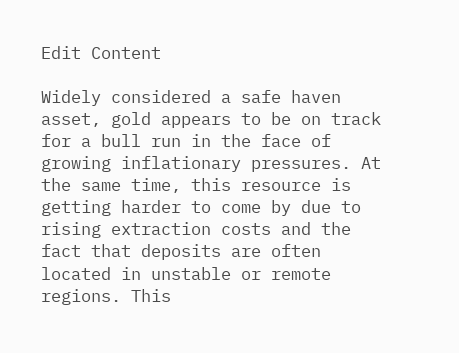Edit Content

Widely considered a safe haven asset, gold appears to be on track for a bull run in the face of growing inflationary pressures. At the same time, this resource is getting harder to come by due to rising extraction costs and the fact that deposits are often located in unstable or remote regions. This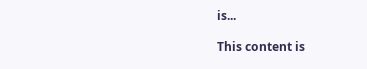is...

This content is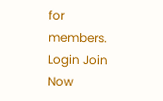for members.
Login Join Now